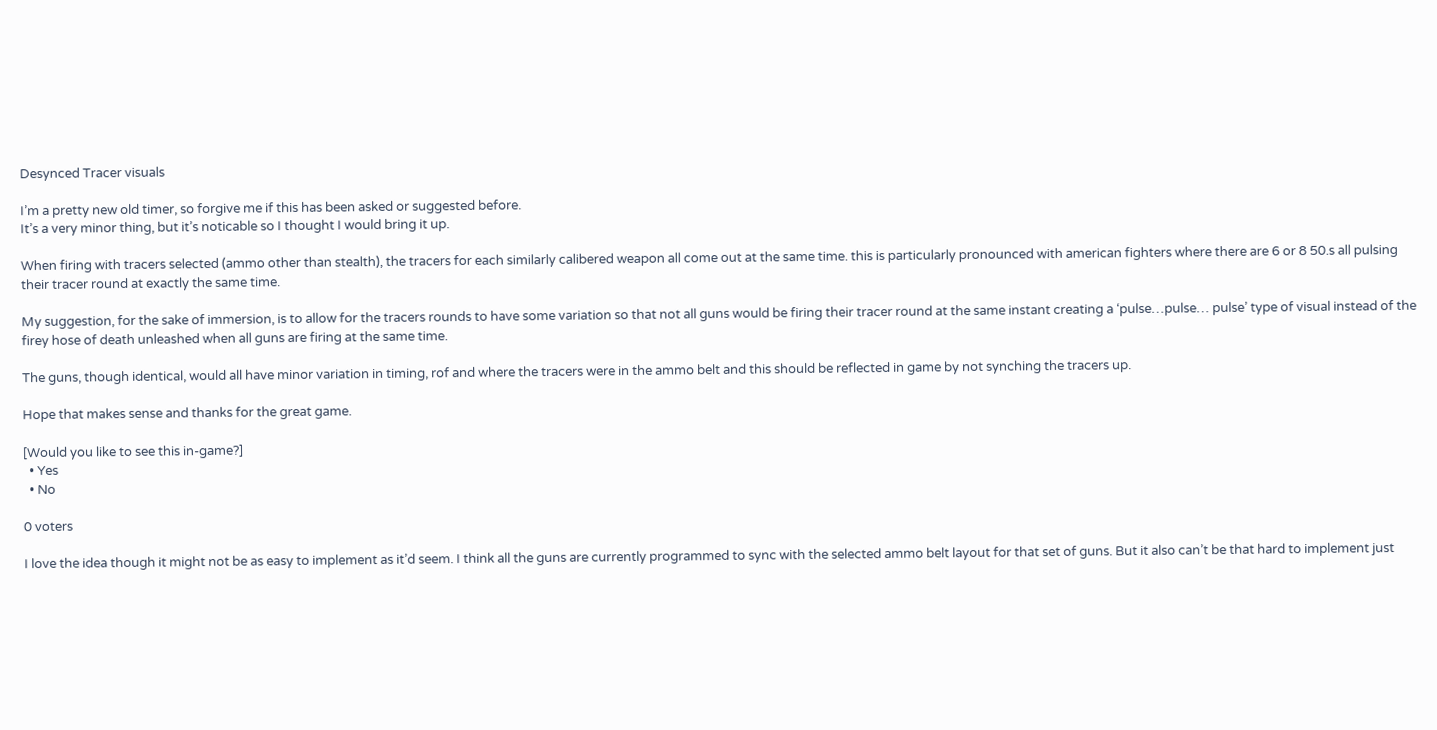Desynced Tracer visuals

I’m a pretty new old timer, so forgive me if this has been asked or suggested before.
It’s a very minor thing, but it’s noticable so I thought I would bring it up.

When firing with tracers selected (ammo other than stealth), the tracers for each similarly calibered weapon all come out at the same time. this is particularly pronounced with american fighters where there are 6 or 8 50.s all pulsing their tracer round at exactly the same time.

My suggestion, for the sake of immersion, is to allow for the tracers rounds to have some variation so that not all guns would be firing their tracer round at the same instant creating a ‘pulse…pulse… pulse’ type of visual instead of the firey hose of death unleashed when all guns are firing at the same time.

The guns, though identical, would all have minor variation in timing, rof and where the tracers were in the ammo belt and this should be reflected in game by not synching the tracers up.

Hope that makes sense and thanks for the great game.

[Would you like to see this in-game?]
  • Yes
  • No

0 voters

I love the idea though it might not be as easy to implement as it’d seem. I think all the guns are currently programmed to sync with the selected ammo belt layout for that set of guns. But it also can’t be that hard to implement just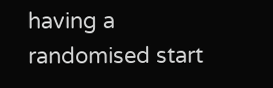having a randomised start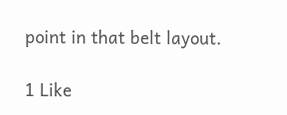point in that belt layout.

1 Like